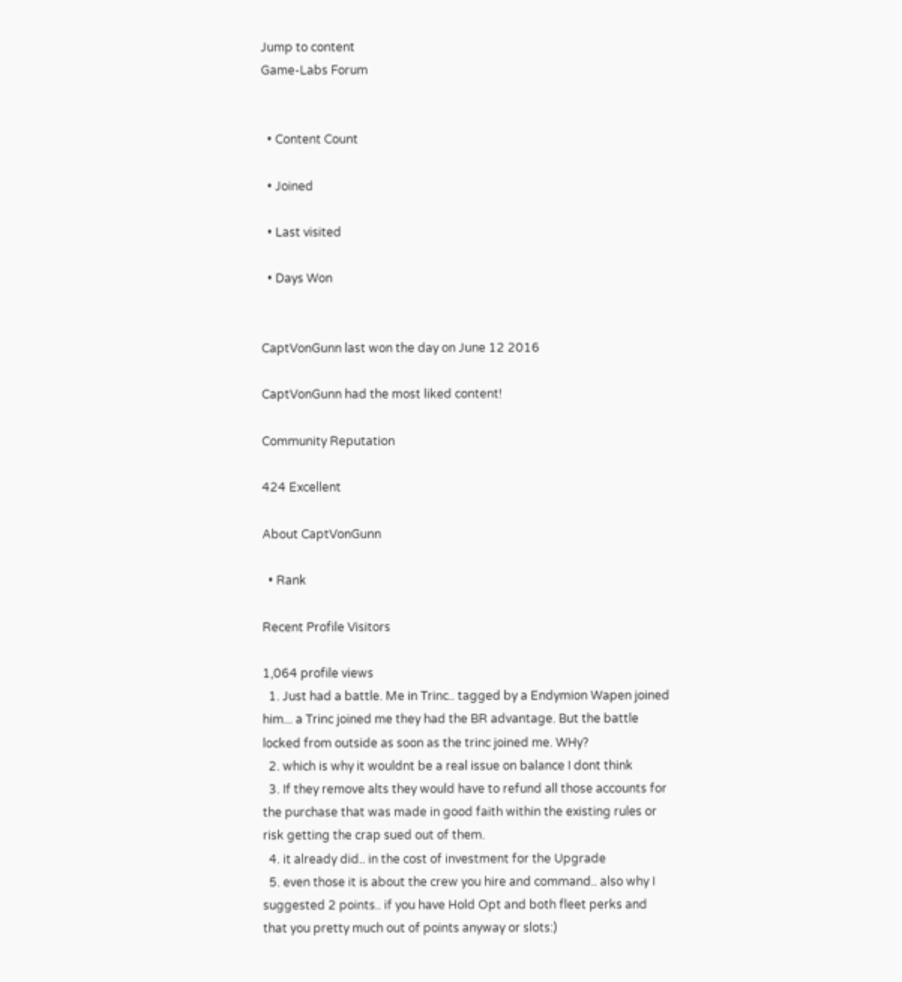Jump to content
Game-Labs Forum


  • Content Count

  • Joined

  • Last visited

  • Days Won


CaptVonGunn last won the day on June 12 2016

CaptVonGunn had the most liked content!

Community Reputation

424 Excellent

About CaptVonGunn

  • Rank

Recent Profile Visitors

1,064 profile views
  1. Just had a battle. Me in Trinc.. tagged by a Endymion Wapen joined him... a Trinc joined me they had the BR advantage. But the battle locked from outside as soon as the trinc joined me. WHy?
  2. which is why it wouldnt be a real issue on balance I dont think
  3. If they remove alts they would have to refund all those accounts for the purchase that was made in good faith within the existing rules or risk getting the crap sued out of them.
  4. it already did.. in the cost of investment for the Upgrade
  5. even those it is about the crew you hire and command.. also why I suggested 2 points.. if you have Hold Opt and both fleet perks and that you pretty much out of points anyway or slots:)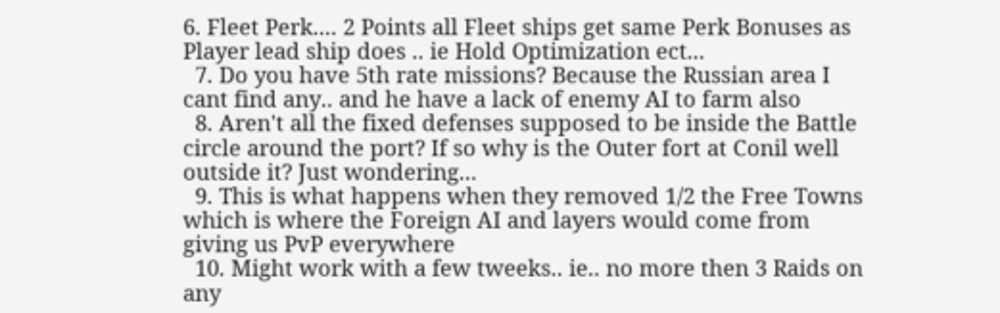6. Fleet Perk.... 2 Points all Fleet ships get same Perk Bonuses as Player lead ship does .. ie Hold Optimization ect...
  7. Do you have 5th rate missions? Because the Russian area I cant find any.. and he have a lack of enemy AI to farm also
  8. Aren't all the fixed defenses supposed to be inside the Battle circle around the port? If so why is the Outer fort at Conil well outside it? Just wondering...
  9. This is what happens when they removed 1/2 the Free Towns which is where the Foreign AI and layers would come from giving us PvP everywhere
  10. Might work with a few tweeks.. ie.. no more then 3 Raids on any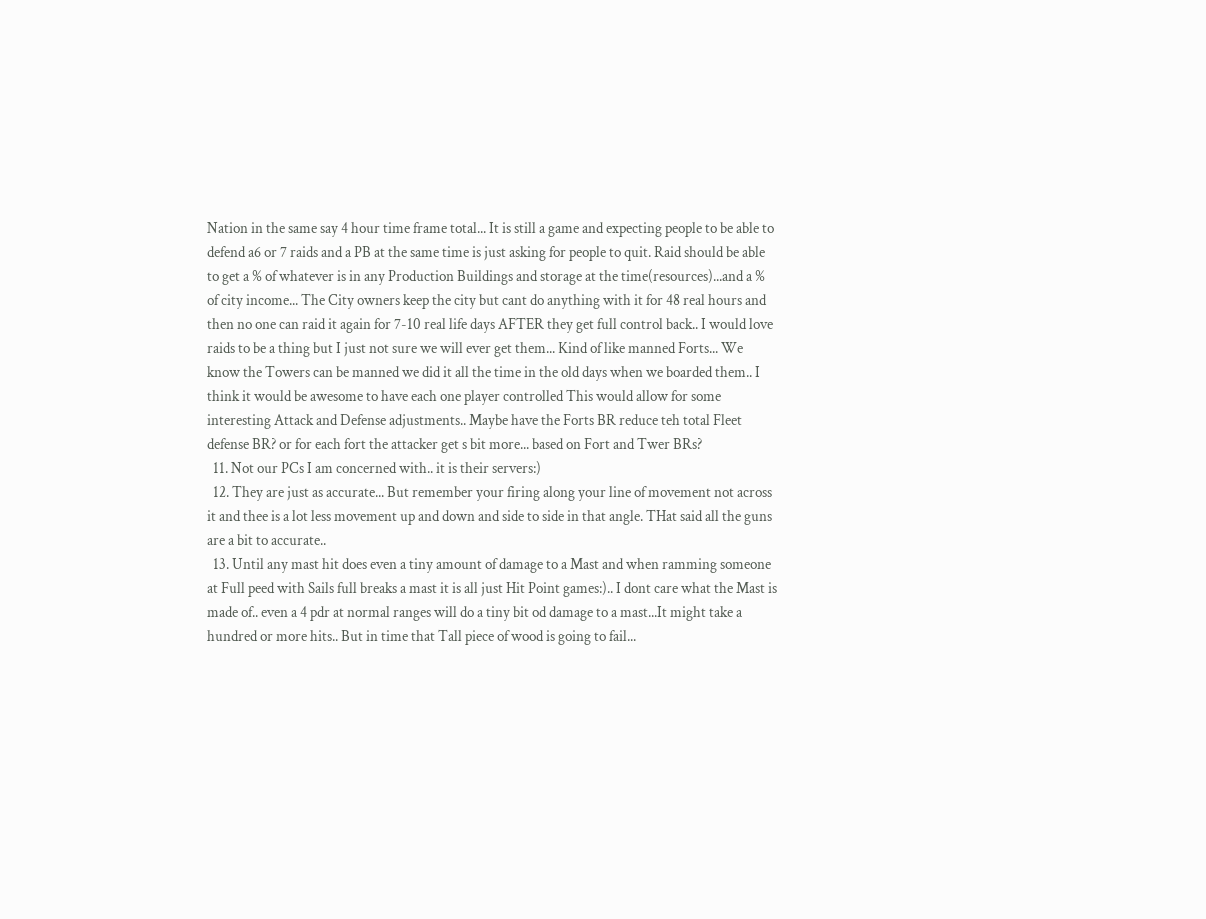Nation in the same say 4 hour time frame total... It is still a game and expecting people to be able to defend a6 or 7 raids and a PB at the same time is just asking for people to quit. Raid should be able to get a % of whatever is in any Production Buildings and storage at the time(resources)...and a % of city income... The City owners keep the city but cant do anything with it for 48 real hours and then no one can raid it again for 7-10 real life days AFTER they get full control back.. I would love raids to be a thing but I just not sure we will ever get them... Kind of like manned Forts... We know the Towers can be manned we did it all the time in the old days when we boarded them.. I think it would be awesome to have each one player controlled This would allow for some interesting Attack and Defense adjustments.. Maybe have the Forts BR reduce teh total Fleet defense BR? or for each fort the attacker get s bit more... based on Fort and Twer BRs?
  11. Not our PCs I am concerned with.. it is their servers:)
  12. They are just as accurate... But remember your firing along your line of movement not across it and thee is a lot less movement up and down and side to side in that angle. THat said all the guns are a bit to accurate..
  13. Until any mast hit does even a tiny amount of damage to a Mast and when ramming someone at Full peed with Sails full breaks a mast it is all just Hit Point games:).. I dont care what the Mast is made of.. even a 4 pdr at normal ranges will do a tiny bit od damage to a mast...It might take a hundred or more hits.. But in time that Tall piece of wood is going to fail...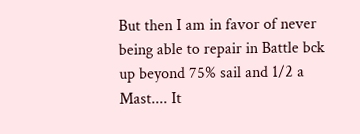But then I am in favor of never being able to repair in Battle bck up beyond 75% sail and 1/2 a Mast.... It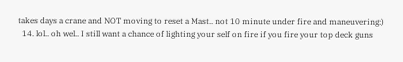takes days a crane and NOT moving to reset a Mast.. not 10 minute under fire and maneuvering:)
  14. lol.. oh wel.. I still want a chance of lighting your self on fire if you fire your top deck guns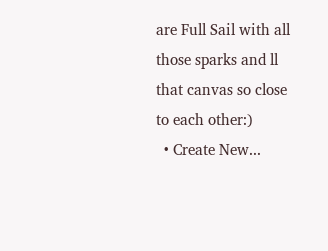are Full Sail with all those sparks and ll that canvas so close to each other:)
  • Create New...